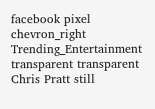facebook pixel
chevron_right Trending_Entertainment
transparent transparent
Chris Pratt still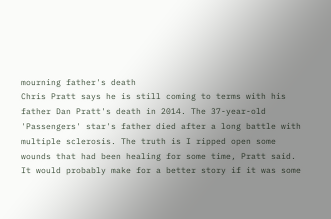mourning father's death
Chris Pratt says he is still coming to terms with his father Dan Pratt's death in 2014. The 37-year-old 'Passengers' star's father died after a long battle with multiple sclerosis. The truth is I ripped open some wounds that had been healing for some time, Pratt said. It would probably make for a better story if it was some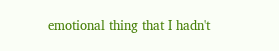emotional thing that I hadn't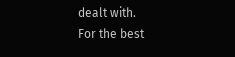dealt with.
For the best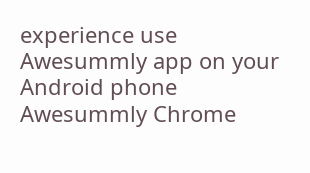experience use Awesummly app on your Android phone
Awesummly Chrome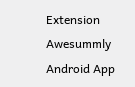Extension Awesummly Android App